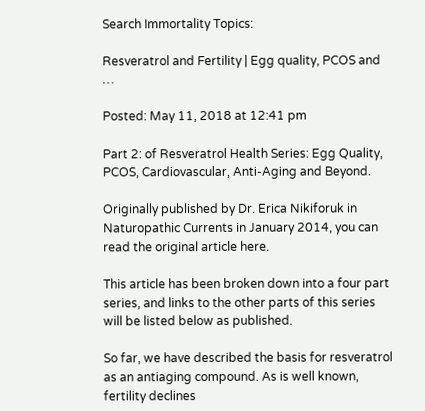Search Immortality Topics:

Resveratrol and Fertility | Egg quality, PCOS and …

Posted: May 11, 2018 at 12:41 pm

Part 2: of Resveratrol Health Series: Egg Quality, PCOS, Cardiovascular, Anti-Aging and Beyond.

Originally published by Dr. Erica Nikiforuk in Naturopathic Currents in January 2014, you can read the original article here.

This article has been broken down into a four part series, and links to the other parts of this series will be listed below as published.

So far, we have described the basis for resveratrol as an antiaging compound. As is well known, fertility declines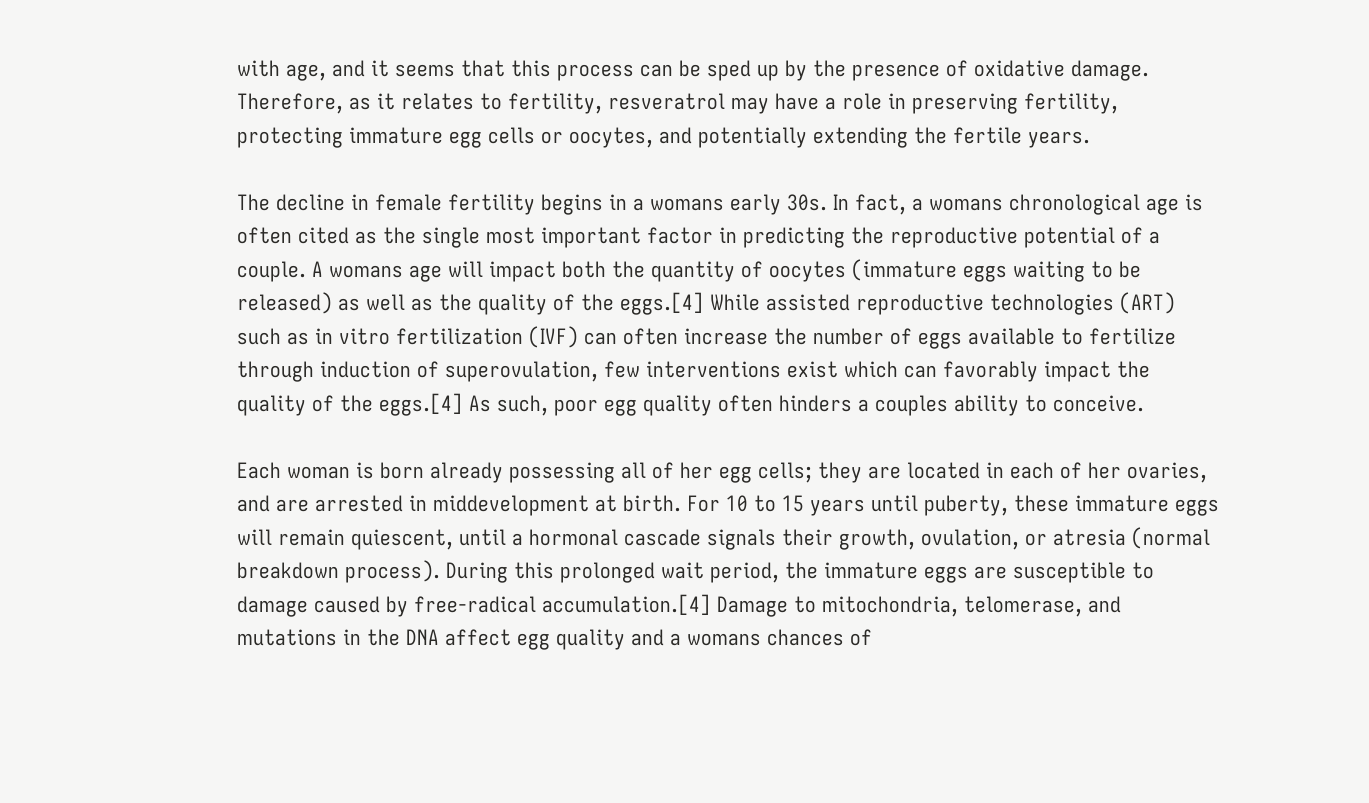with age, and it seems that this process can be sped up by the presence of oxidative damage. Therefore, as it relates to fertility, resveratrol may have a role in preserving fertility, protecting immature egg cells or oocytes, and potentially extending the fertile years.

The decline in female fertility begins in a womans early 30s. In fact, a womans chronological age is often cited as the single most important factor in predicting the reproductive potential of a couple. A womans age will impact both the quantity of oocytes (immature eggs waiting to be released) as well as the quality of the eggs.[4] While assisted reproductive technologies (ART) such as in vitro fertilization (IVF) can often increase the number of eggs available to fertilize through induction of superovulation, few interventions exist which can favorably impact the quality of the eggs.[4] As such, poor egg quality often hinders a couples ability to conceive.

Each woman is born already possessing all of her egg cells; they are located in each of her ovaries, and are arrested in middevelopment at birth. For 10 to 15 years until puberty, these immature eggs will remain quiescent, until a hormonal cascade signals their growth, ovulation, or atresia (normal breakdown process). During this prolonged wait period, the immature eggs are susceptible to damage caused by free-radical accumulation.[4] Damage to mitochondria, telomerase, and mutations in the DNA affect egg quality and a womans chances of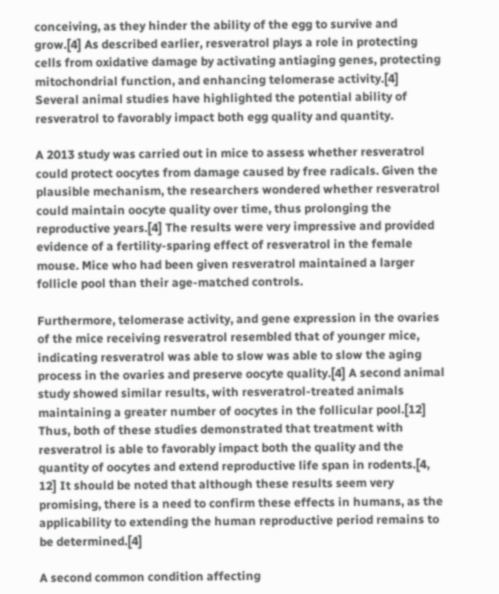conceiving, as they hinder the ability of the egg to survive and grow.[4] As described earlier, resveratrol plays a role in protecting cells from oxidative damage by activating antiaging genes, protecting mitochondrial function, and enhancing telomerase activity.[4] Several animal studies have highlighted the potential ability of resveratrol to favorably impact both egg quality and quantity.

A 2013 study was carried out in mice to assess whether resveratrol could protect oocytes from damage caused by free radicals. Given the plausible mechanism, the researchers wondered whether resveratrol could maintain oocyte quality over time, thus prolonging the reproductive years.[4] The results were very impressive and provided evidence of a fertility-sparing effect of resveratrol in the female mouse. Mice who had been given resveratrol maintained a larger follicle pool than their age-matched controls.

Furthermore, telomerase activity, and gene expression in the ovaries of the mice receiving resveratrol resembled that of younger mice, indicating resveratrol was able to slow was able to slow the aging process in the ovaries and preserve oocyte quality.[4] A second animal study showed similar results, with resveratrol-treated animals maintaining a greater number of oocytes in the follicular pool.[12] Thus, both of these studies demonstrated that treatment with resveratrol is able to favorably impact both the quality and the quantity of oocytes and extend reproductive life span in rodents.[4, 12] It should be noted that although these results seem very promising, there is a need to confirm these effects in humans, as the applicability to extending the human reproductive period remains to be determined.[4]

A second common condition affecting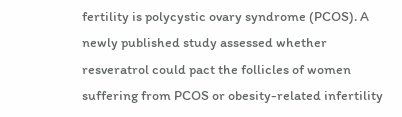fertility is polycystic ovary syndrome (PCOS). A newly published study assessed whether resveratrol could pact the follicles of women suffering from PCOS or obesity-related infertility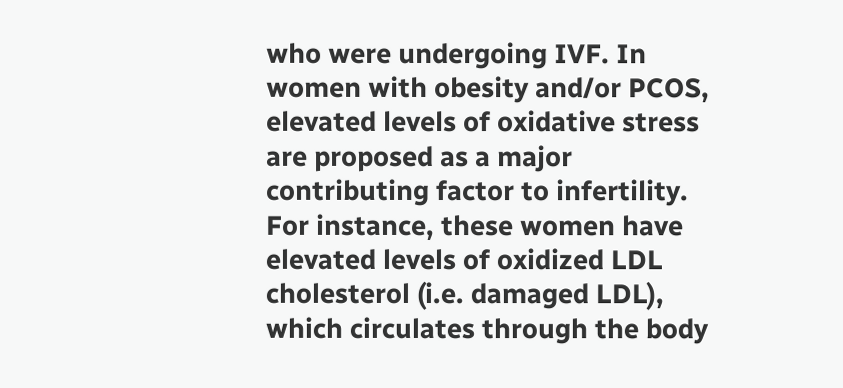who were undergoing IVF. In women with obesity and/or PCOS, elevated levels of oxidative stress are proposed as a major contributing factor to infertility. For instance, these women have elevated levels of oxidized LDL cholesterol (i.e. damaged LDL), which circulates through the body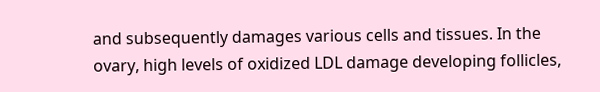and subsequently damages various cells and tissues. In the ovary, high levels of oxidized LDL damage developing follicles,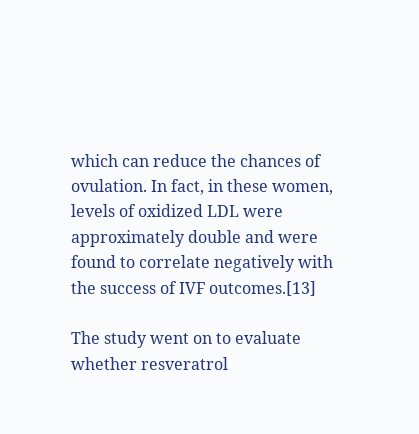which can reduce the chances of ovulation. In fact, in these women, levels of oxidized LDL were approximately double and were found to correlate negatively with the success of IVF outcomes.[13]

The study went on to evaluate whether resveratrol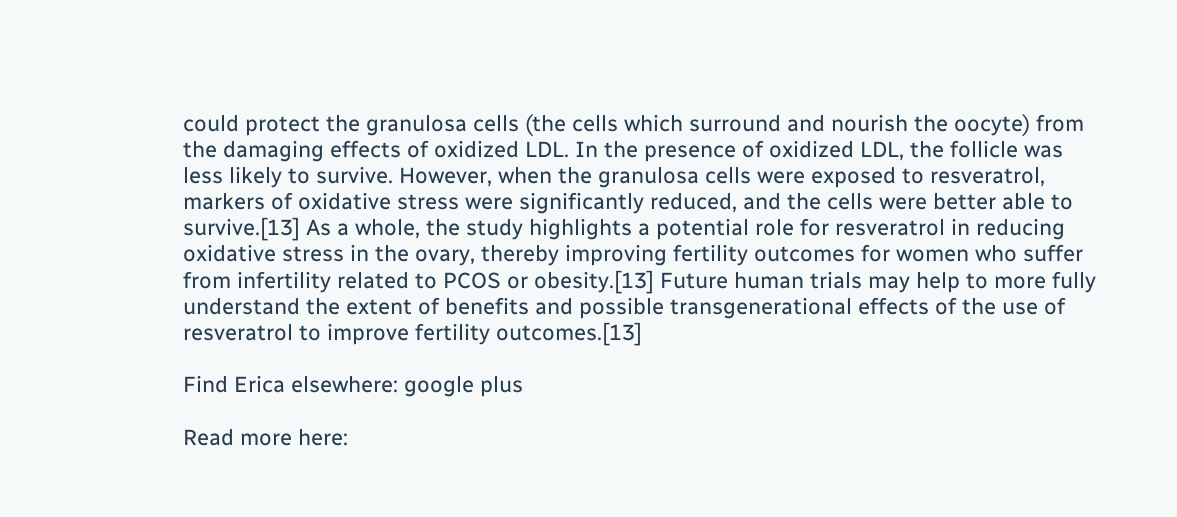could protect the granulosa cells (the cells which surround and nourish the oocyte) from the damaging effects of oxidized LDL. In the presence of oxidized LDL, the follicle was less likely to survive. However, when the granulosa cells were exposed to resveratrol, markers of oxidative stress were significantly reduced, and the cells were better able to survive.[13] As a whole, the study highlights a potential role for resveratrol in reducing oxidative stress in the ovary, thereby improving fertility outcomes for women who suffer from infertility related to PCOS or obesity.[13] Future human trials may help to more fully understand the extent of benefits and possible transgenerational effects of the use of resveratrol to improve fertility outcomes.[13]

Find Erica elsewhere: google plus

Read more here: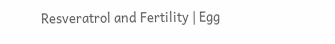Resveratrol and Fertility | Egg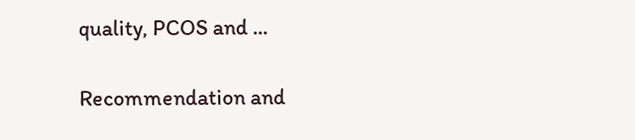quality, PCOS and ...

Recommendation and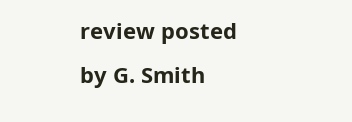review posted by G. Smith